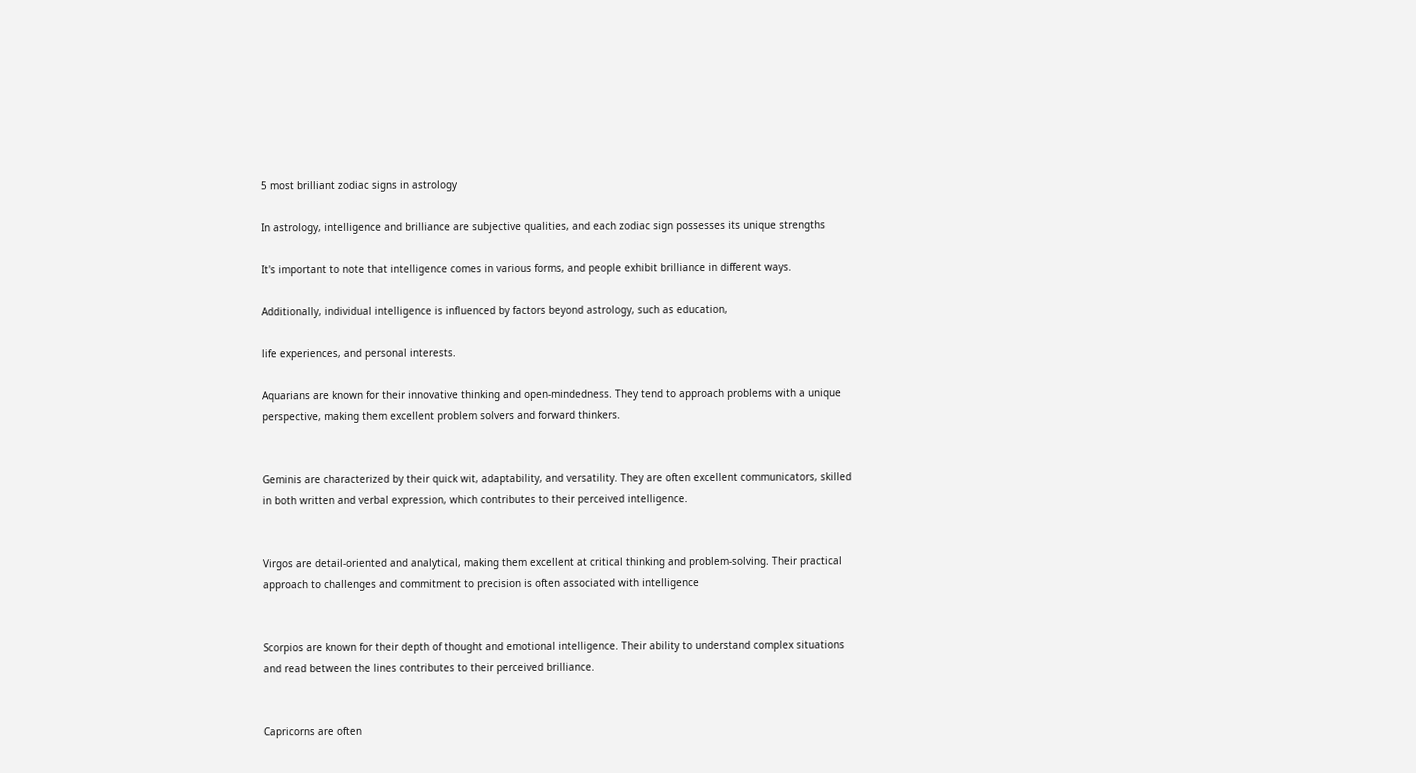5 most brilliant zodiac signs in astrology

In astrology, intelligence and brilliance are subjective qualities, and each zodiac sign possesses its unique strengths

It's important to note that intelligence comes in various forms, and people exhibit brilliance in different ways.

Additionally, individual intelligence is influenced by factors beyond astrology, such as education,

life experiences, and personal interests.

Aquarians are known for their innovative thinking and open-mindedness. They tend to approach problems with a unique perspective, making them excellent problem solvers and forward thinkers.


Geminis are characterized by their quick wit, adaptability, and versatility. They are often excellent communicators, skilled in both written and verbal expression, which contributes to their perceived intelligence.


Virgos are detail-oriented and analytical, making them excellent at critical thinking and problem-solving. Their practical approach to challenges and commitment to precision is often associated with intelligence


Scorpios are known for their depth of thought and emotional intelligence. Their ability to understand complex situations and read between the lines contributes to their perceived brilliance.


Capricorns are often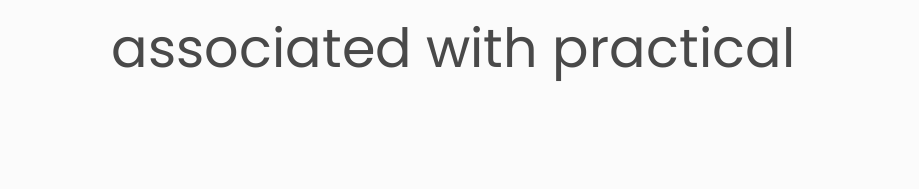associated with practical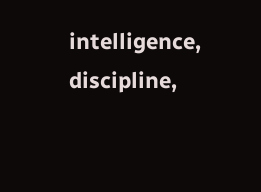intelligence, discipline,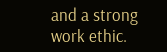and a strong work ethic.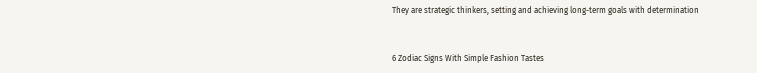They are strategic thinkers, setting and achieving long-term goals with determination


6 Zodiac Signs With Simple Fashion Tastes